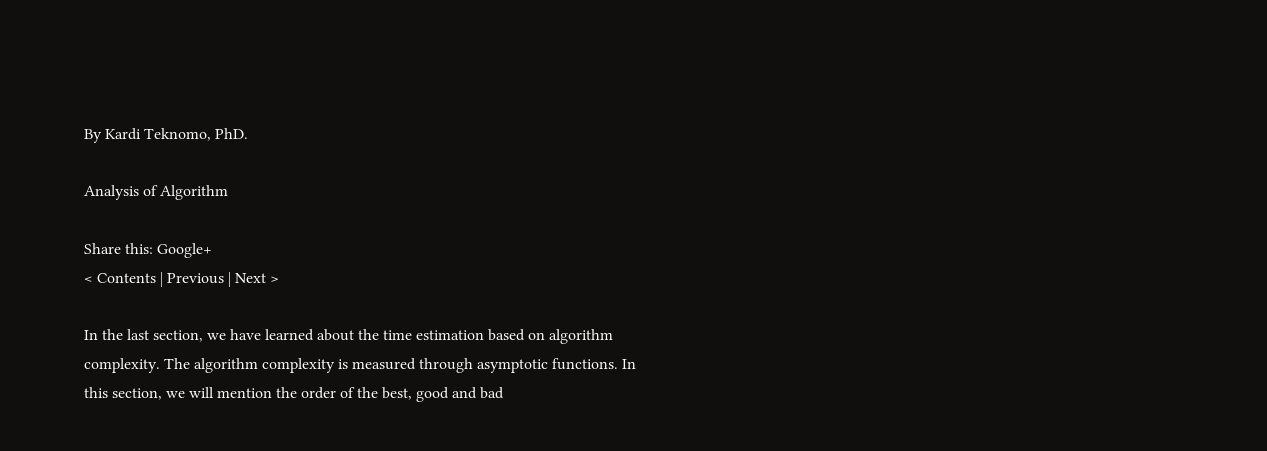By Kardi Teknomo, PhD.

Analysis of Algorithm

Share this: Google+
< Contents | Previous | Next >

In the last section, we have learned about the time estimation based on algorithm complexity. The algorithm complexity is measured through asymptotic functions. In this section, we will mention the order of the best, good and bad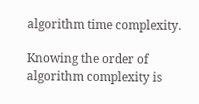algorithm time complexity.

Knowing the order of algorithm complexity is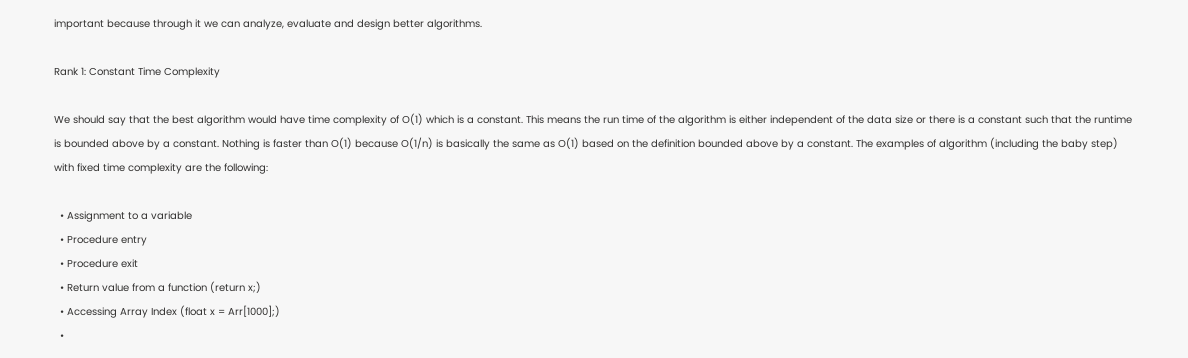important because through it we can analyze, evaluate and design better algorithms.

Rank 1: Constant Time Complexity

We should say that the best algorithm would have time complexity of O(1) which is a constant. This means the run time of the algorithm is either independent of the data size or there is a constant such that the runtime is bounded above by a constant. Nothing is faster than O(1) because O(1/n) is basically the same as O(1) based on the definition bounded above by a constant. The examples of algorithm (including the baby step) with fixed time complexity are the following:

  • Assignment to a variable
  • Procedure entry
  • Procedure exit
  • Return value from a function (return x;)
  • Accessing Array Index (float x = Arr[1000];)
  •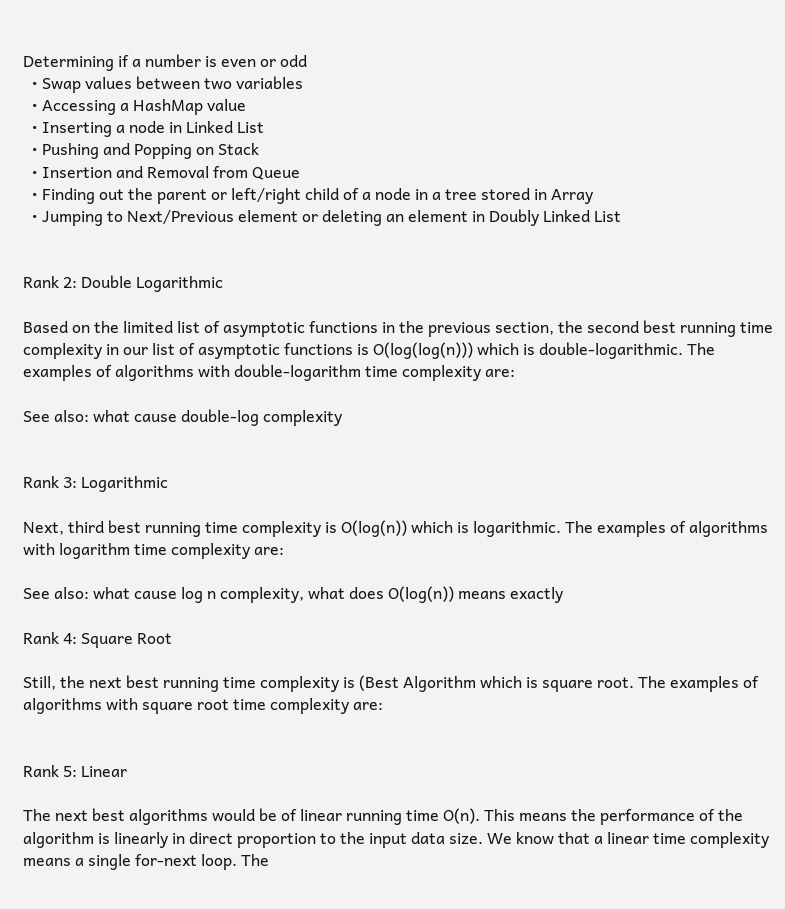Determining if a number is even or odd
  • Swap values between two variables
  • Accessing a HashMap value
  • Inserting a node in Linked List
  • Pushing and Popping on Stack
  • Insertion and Removal from Queue
  • Finding out the parent or left/right child of a node in a tree stored in Array
  • Jumping to Next/Previous element or deleting an element in Doubly Linked List


Rank 2: Double Logarithmic

Based on the limited list of asymptotic functions in the previous section, the second best running time complexity in our list of asymptotic functions is O(log(log(n))) which is double-logarithmic. The examples of algorithms with double-logarithm time complexity are:

See also: what cause double-log complexity


Rank 3: Logarithmic

Next, third best running time complexity is O(log(n)) which is logarithmic. The examples of algorithms with logarithm time complexity are:

See also: what cause log n complexity, what does O(log(n)) means exactly

Rank 4: Square Root

Still, the next best running time complexity is (Best Algorithm which is square root. The examples of algorithms with square root time complexity are:


Rank 5: Linear

The next best algorithms would be of linear running time O(n). This means the performance of the algorithm is linearly in direct proportion to the input data size. We know that a linear time complexity means a single for-next loop. The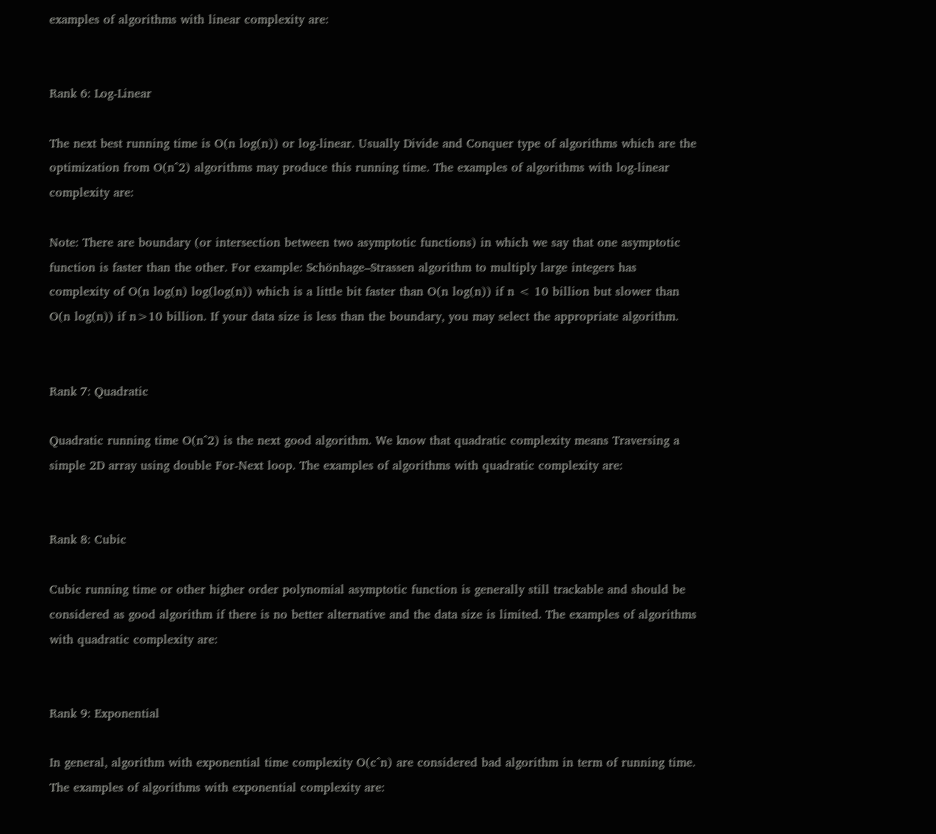examples of algorithms with linear complexity are:


Rank 6: Log-Linear

The next best running time is O(n log(n)) or log-linear. Usually Divide and Conquer type of algorithms which are the optimization from O(n^2) algorithms may produce this running time. The examples of algorithms with log-linear complexity are:

Note: There are boundary (or intersection between two asymptotic functions) in which we say that one asymptotic function is faster than the other. For example: Schönhage–Strassen algorithm to multiply large integers has complexity of O(n log(n) log(log(n)) which is a little bit faster than O(n log(n)) if n < 10 billion but slower than O(n log(n)) if n>10 billion. If your data size is less than the boundary, you may select the appropriate algorithm.


Rank 7: Quadratic

Quadratic running time O(n^2) is the next good algorithm. We know that quadratic complexity means Traversing a simple 2D array using double For-Next loop. The examples of algorithms with quadratic complexity are:


Rank 8: Cubic

Cubic running time or other higher order polynomial asymptotic function is generally still trackable and should be considered as good algorithm if there is no better alternative and the data size is limited. The examples of algorithms with quadratic complexity are:


Rank 9: Exponential

In general, algorithm with exponential time complexity O(c^n) are considered bad algorithm in term of running time. The examples of algorithms with exponential complexity are: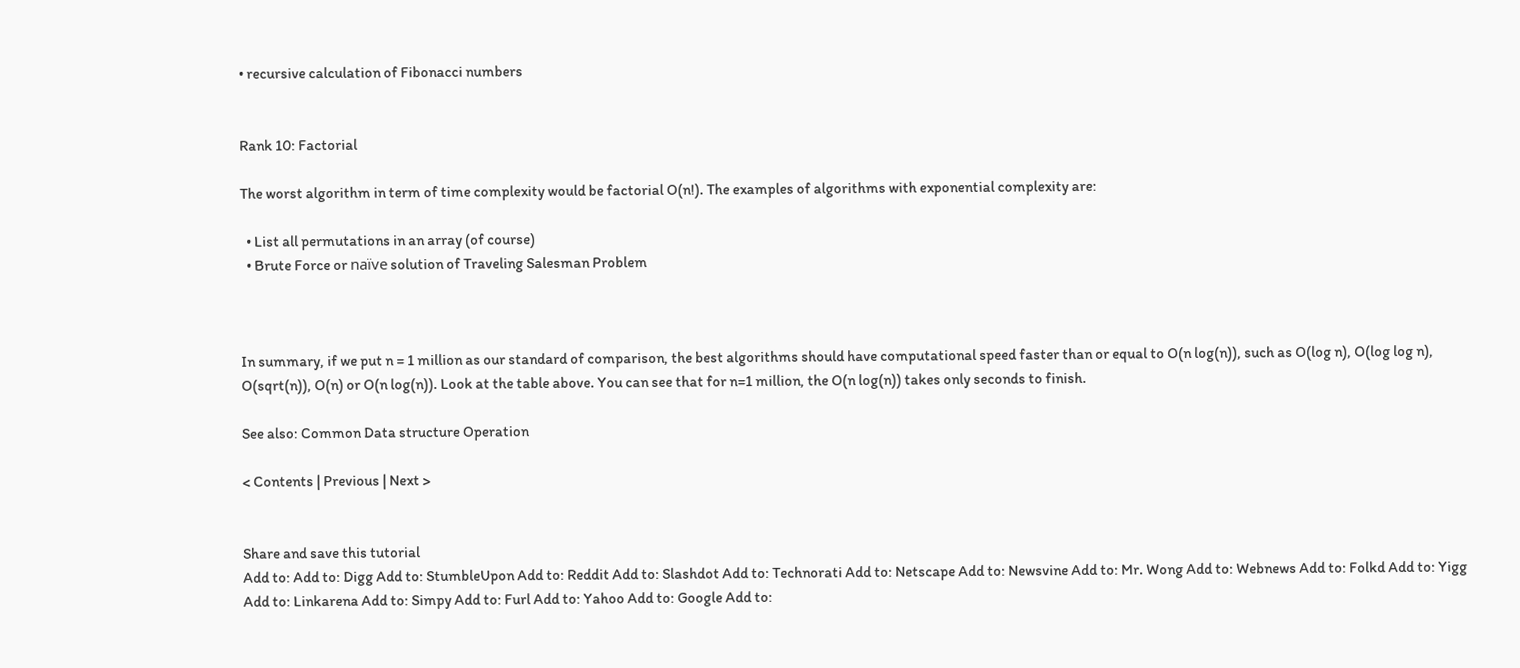• recursive calculation of Fibonacci numbers


Rank 10: Factorial

The worst algorithm in term of time complexity would be factorial O(n!). The examples of algorithms with exponential complexity are:

  • List all permutations in an array (of course)
  • Brute Force or naïve solution of Traveling Salesman Problem



In summary, if we put n = 1 million as our standard of comparison, the best algorithms should have computational speed faster than or equal to O(n log(n)), such as O(log n), O(log log n), O(sqrt(n)), O(n) or O(n log(n)). Look at the table above. You can see that for n=1 million, the O(n log(n)) takes only seconds to finish.

See also: Common Data structure Operation

< Contents | Previous | Next >


Share and save this tutorial
Add to: Add to: Digg Add to: StumbleUpon Add to: Reddit Add to: Slashdot Add to: Technorati Add to: Netscape Add to: Newsvine Add to: Mr. Wong Add to: Webnews Add to: Folkd Add to: Yigg Add to: Linkarena Add to: Simpy Add to: Furl Add to: Yahoo Add to: Google Add to: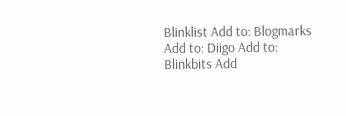Blinklist Add to: Blogmarks Add to: Diigo Add to: Blinkbits Add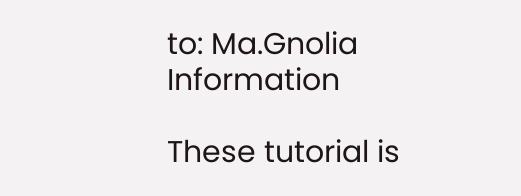to: Ma.Gnolia Information

These tutorial is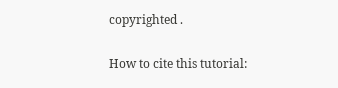copyrighted .

How to cite this tutorial: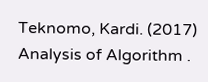Teknomo, Kardi. (2017) Analysis of Algorithm .